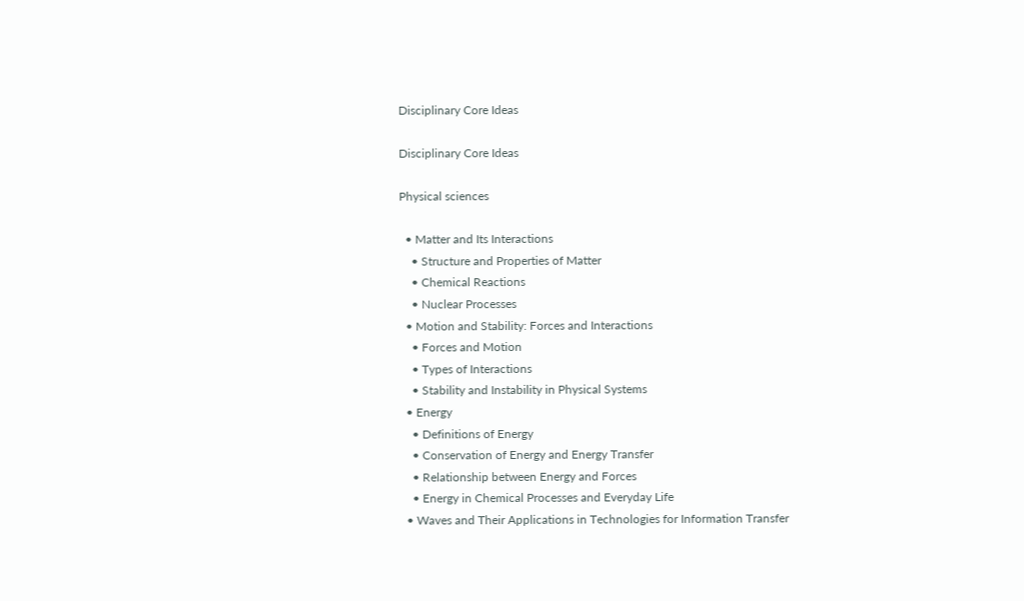Disciplinary Core Ideas

Disciplinary Core Ideas

Physical sciences

  • Matter and Its Interactions
    • Structure and Properties of Matter
    • Chemical Reactions
    • Nuclear Processes
  • Motion and Stability: Forces and Interactions
    • Forces and Motion
    • Types of Interactions
    • Stability and Instability in Physical Systems
  • Energy
    • Definitions of Energy
    • Conservation of Energy and Energy Transfer
    • Relationship between Energy and Forces
    • Energy in Chemical Processes and Everyday Life
  • Waves and Their Applications in Technologies for Information Transfer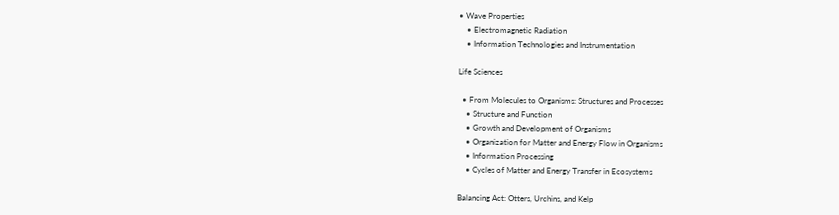• Wave Properties
    • Electromagnetic Radiation
    • Information Technologies and Instrumentation

Life Sciences

  • From Molecules to Organisms: Structures and Processes
    • Structure and Function
    • Growth and Development of Organisms
    • Organization for Matter and Energy Flow in Organisms
    • Information Processing
    • Cycles of Matter and Energy Transfer in Ecosystems

Balancing Act: Otters, Urchins, and Kelp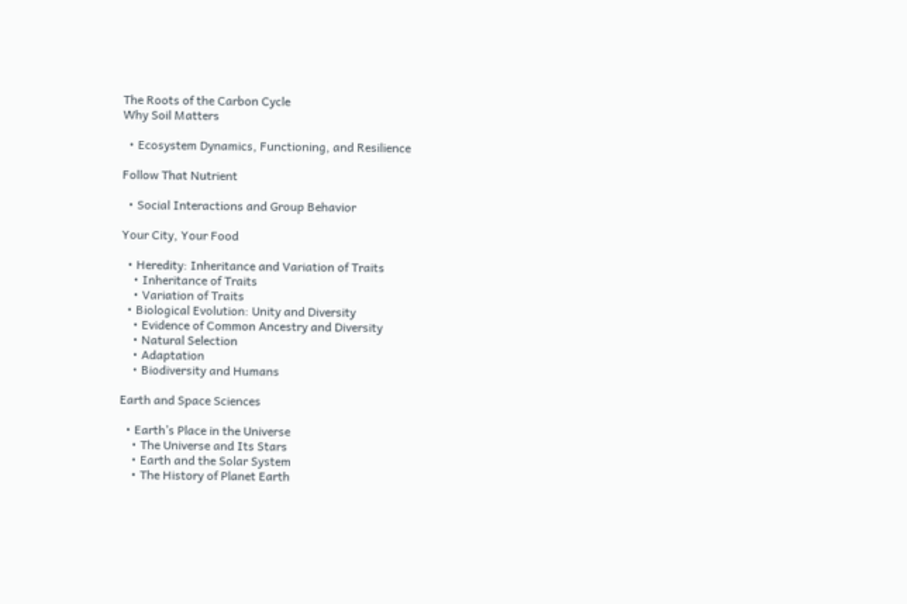The Roots of the Carbon Cycle
Why Soil Matters

  • Ecosystem Dynamics, Functioning, and Resilience

Follow That Nutrient

  • Social Interactions and Group Behavior

Your City, Your Food

  • Heredity: Inheritance and Variation of Traits
    • Inheritance of Traits
    • Variation of Traits
  • Biological Evolution: Unity and Diversity
    • Evidence of Common Ancestry and Diversity
    • Natural Selection
    • Adaptation
    • Biodiversity and Humans

Earth and Space Sciences

  • Earth’s Place in the Universe
    • The Universe and Its Stars
    • Earth and the Solar System
    • The History of Planet Earth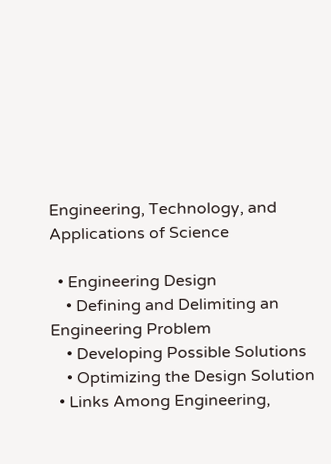Engineering, Technology, and Applications of Science

  • Engineering Design
    • Defining and Delimiting an Engineering Problem
    • Developing Possible Solutions
    • Optimizing the Design Solution
  • Links Among Engineering,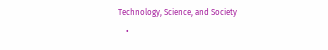Technology, Science, and Society
    •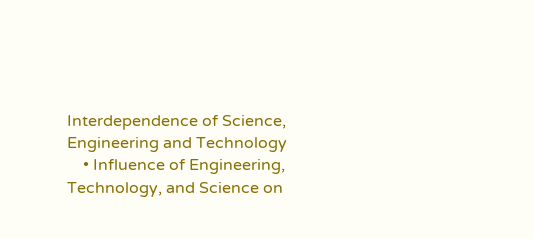Interdependence of Science, Engineering and Technology
    • Influence of Engineering, Technology, and Science on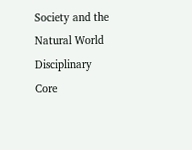Society and the Natural World
Disciplinary Core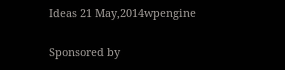Ideas 21 May,2014wpengine

Sponsored by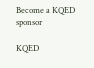Become a KQED sponsor

KQED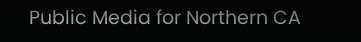Public Media for Northern CA